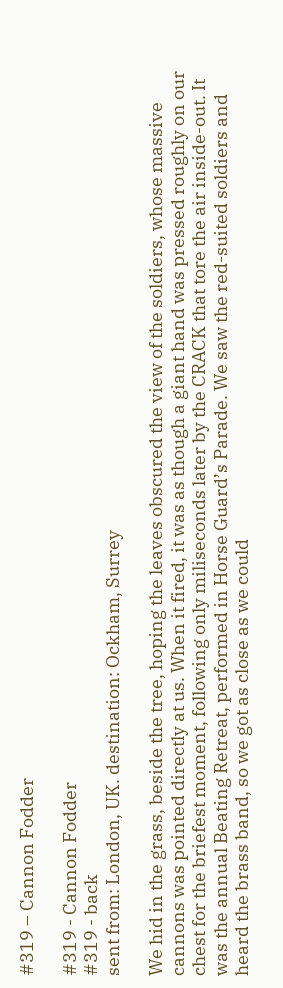#319 – Cannon Fodder

#319 - Cannon Fodder
#319 - back
sent from: London, UK. destination: Ockham, Surrey

We hid in the grass, beside the tree, hoping the leaves obscured the view of the soldiers, whose massive cannons was pointed directly at us. When it fired, it was as though a giant hand was pressed roughly on our chest for the briefest moment, following only miliseconds later by the CRACK that tore the air inside-out. It was the annual Beating Retreat, performed in Horse Guard’s Parade. We saw the red-suited soldiers and heard the brass band, so we got as close as we could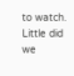to watch. Little did we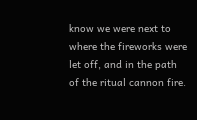know we were next to where the fireworks were let off, and in the path of the ritual cannon fire.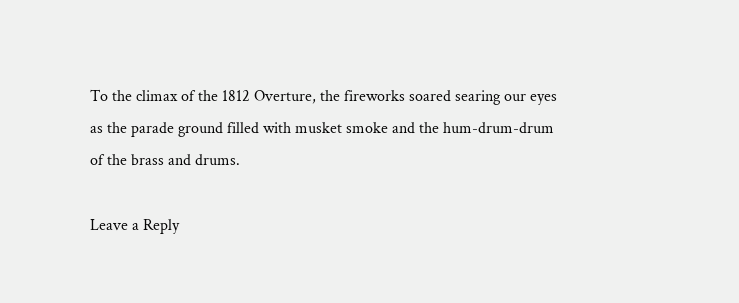To the climax of the 1812 Overture, the fireworks soared searing our eyes as the parade ground filled with musket smoke and the hum-drum-drum of the brass and drums.

Leave a Reply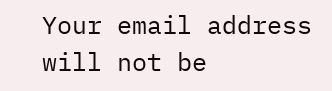Your email address will not be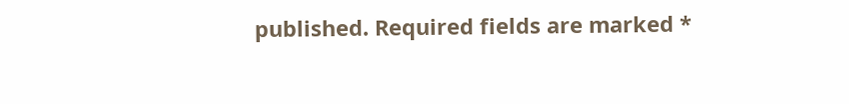published. Required fields are marked *